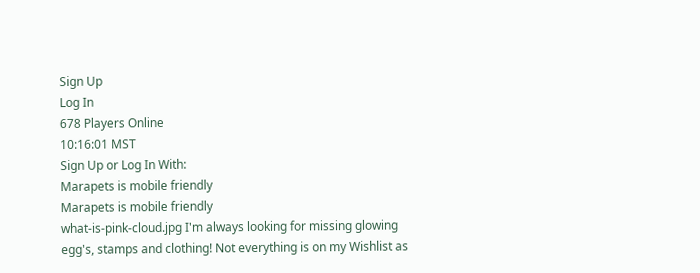Sign Up
Log In
678 Players Online
10:16:01 MST
Sign Up or Log In With:
Marapets is mobile friendly
Marapets is mobile friendly
what-is-pink-cloud.jpg I'm always looking for missing glowing egg's, stamps and clothing! Not everything is on my Wishlist as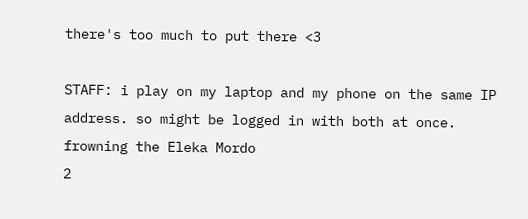there's too much to put there <3

STAFF: i play on my laptop and my phone on the same IP address. so might be logged in with both at once.
frowning the Eleka Mordo
2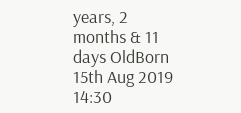years, 2 months & 11 days OldBorn 15th Aug 2019 14:30